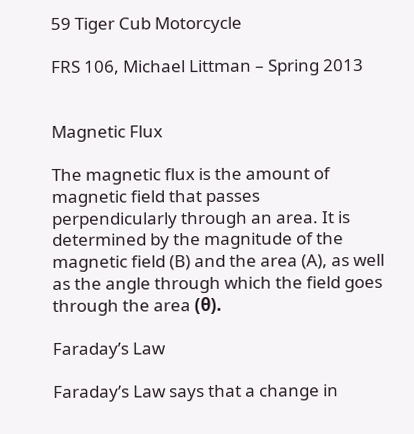59 Tiger Cub Motorcycle

FRS 106, Michael Littman – Spring 2013


Magnetic Flux

The magnetic flux is the amount of magnetic field that passes perpendicularly through an area. It is determined by the magnitude of the magnetic field (B) and the area (A), as well as the angle through which the field goes through the area (θ).

Faraday’s Law

Faraday’s Law says that a change in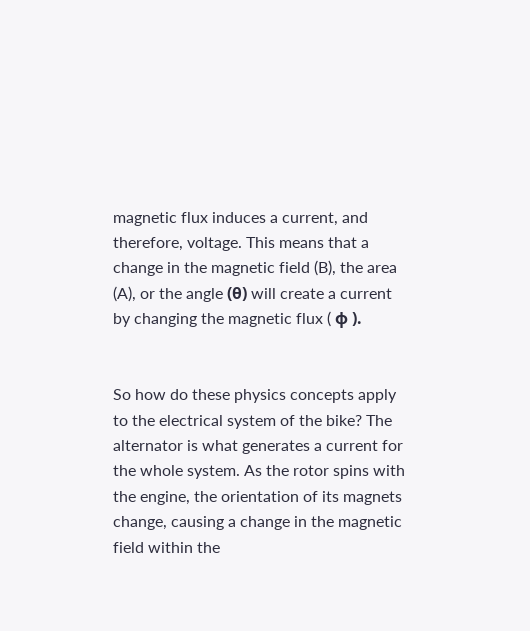magnetic flux induces a current, and therefore, voltage. This means that a change in the magnetic field (B), the area (A), or the angle (θ) will create a current by changing the magnetic flux ( ϕ ).


So how do these physics concepts apply to the electrical system of the bike? The alternator is what generates a current for the whole system. As the rotor spins with the engine, the orientation of its magnets change, causing a change in the magnetic field within the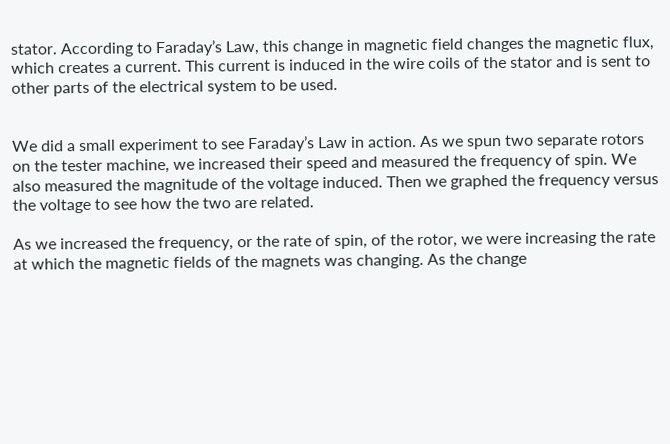stator. According to Faraday’s Law, this change in magnetic field changes the magnetic flux, which creates a current. This current is induced in the wire coils of the stator and is sent to other parts of the electrical system to be used.


We did a small experiment to see Faraday’s Law in action. As we spun two separate rotors on the tester machine, we increased their speed and measured the frequency of spin. We also measured the magnitude of the voltage induced. Then we graphed the frequency versus the voltage to see how the two are related.

As we increased the frequency, or the rate of spin, of the rotor, we were increasing the rate at which the magnetic fields of the magnets was changing. As the change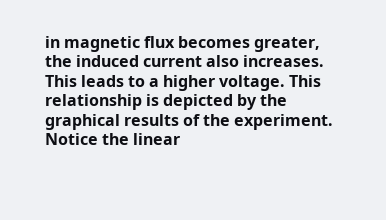in magnetic flux becomes greater, the induced current also increases. This leads to a higher voltage. This relationship is depicted by the graphical results of the experiment. Notice the linear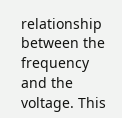relationship between the frequency and the voltage. This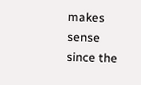makes sense since the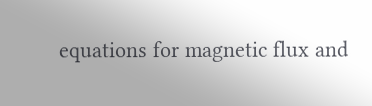equations for magnetic flux and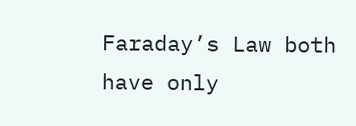Faraday’s Law both have only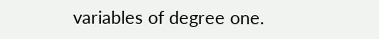variables of degree one.